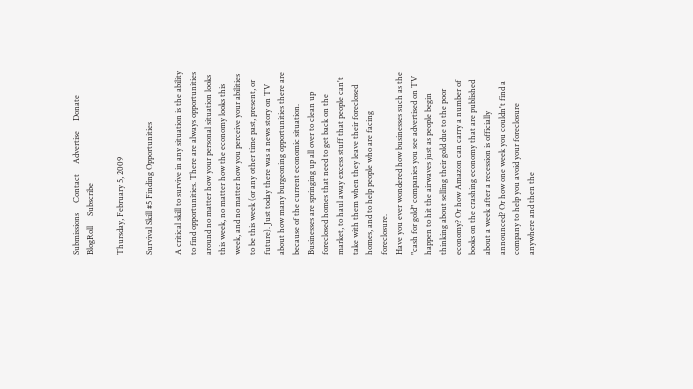Submissions     Contact     Advertise     Donate     BlogRoll     Subscribe

Thursday, February 5, 2009

Survival Skill #5 Finding Opportunities

A critical skill to survive in any situation is the ability to find opportunities. There are always opportunities around no matter how your personal situation looks this week, no matter how the economy looks this week, and no matter how you perceive your abilities to be this week (or any other time past, present, or future). Just today there was a news story on TV about how many burgeoning opportunities there are because of the current economic situation. Businesses are springing up all over to clean up foreclosed homes that need to get back on the market, to haul away excess stuff that people can't take with them when they leave their foreclosed homes, and to help people who are facing foreclosure.
Have you ever wondered how businesses such as the "cash for gold" companies you see advertised on TV happen to hit the airwaves just as people begin thinking about selling their gold due to the poor economy? Or how Amazon can carry a number of books on the crashing economy that are published about a week after a recession is officially announced? Or how one week you couldn't find a company to help you avoid your foreclosure anywhere and then the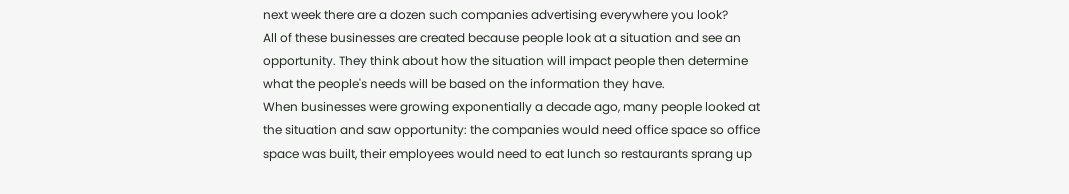next week there are a dozen such companies advertising everywhere you look?
All of these businesses are created because people look at a situation and see an opportunity. They think about how the situation will impact people then determine what the people's needs will be based on the information they have.
When businesses were growing exponentially a decade ago, many people looked at the situation and saw opportunity: the companies would need office space so office space was built, their employees would need to eat lunch so restaurants sprang up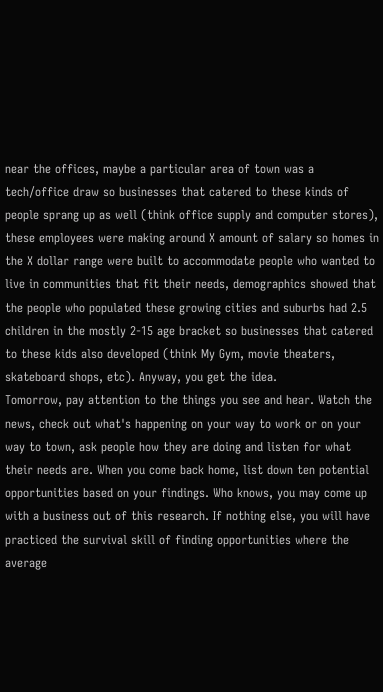near the offices, maybe a particular area of town was a tech/office draw so businesses that catered to these kinds of people sprang up as well (think office supply and computer stores), these employees were making around X amount of salary so homes in the X dollar range were built to accommodate people who wanted to live in communities that fit their needs, demographics showed that the people who populated these growing cities and suburbs had 2.5 children in the mostly 2-15 age bracket so businesses that catered to these kids also developed (think My Gym, movie theaters, skateboard shops, etc). Anyway, you get the idea.
Tomorrow, pay attention to the things you see and hear. Watch the news, check out what's happening on your way to work or on your way to town, ask people how they are doing and listen for what their needs are. When you come back home, list down ten potential opportunities based on your findings. Who knows, you may come up with a business out of this research. If nothing else, you will have practiced the survival skill of finding opportunities where the average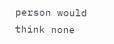person would think none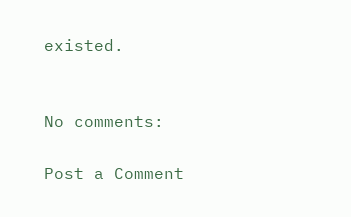existed.


No comments:

Post a Comment